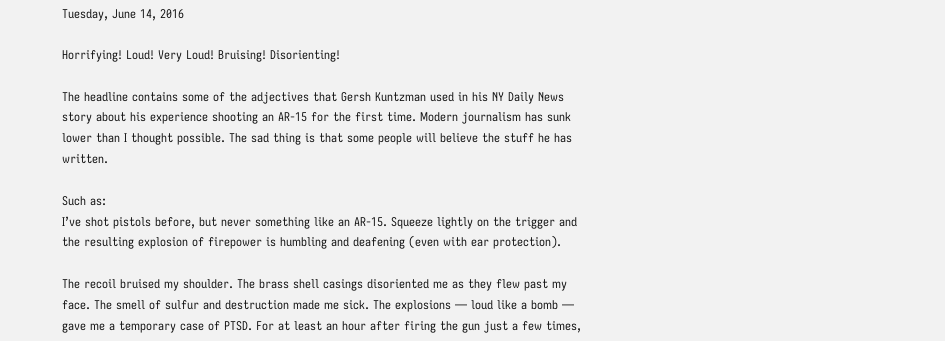Tuesday, June 14, 2016

Horrifying! Loud! Very Loud! Bruising! Disorienting!

The headline contains some of the adjectives that Gersh Kuntzman used in his NY Daily News story about his experience shooting an AR-15 for the first time. Modern journalism has sunk lower than I thought possible. The sad thing is that some people will believe the stuff he has written.

Such as:
I’ve shot pistols before, but never something like an AR-15. Squeeze lightly on the trigger and the resulting explosion of firepower is humbling and deafening (even with ear protection).

The recoil bruised my shoulder. The brass shell casings disoriented me as they flew past my face. The smell of sulfur and destruction made me sick. The explosions — loud like a bomb — gave me a temporary case of PTSD. For at least an hour after firing the gun just a few times,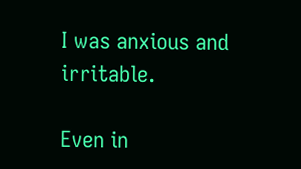I was anxious and irritable.

Even in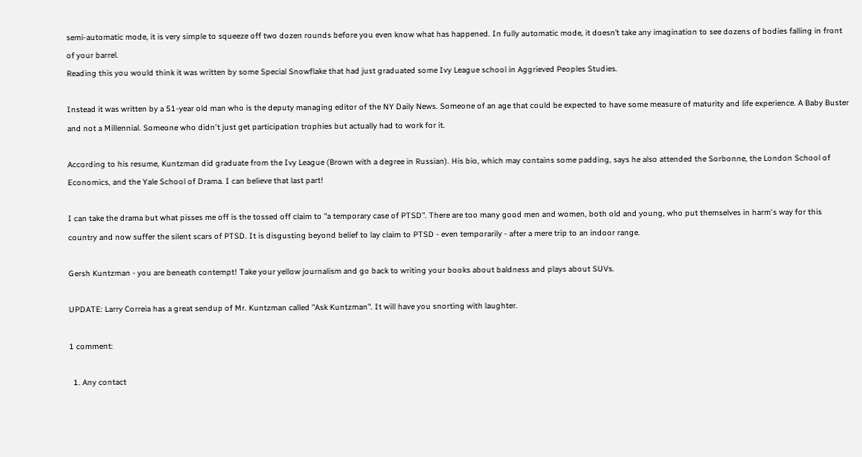semi-automatic mode, it is very simple to squeeze off two dozen rounds before you even know what has happened. In fully automatic mode, it doesn’t take any imagination to see dozens of bodies falling in front of your barrel.
Reading this you would think it was written by some Special Snowflake that had just graduated some Ivy League school in Aggrieved Peoples Studies.

Instead it was written by a 51-year old man who is the deputy managing editor of the NY Daily News. Someone of an age that could be expected to have some measure of maturity and life experience. A Baby Buster and not a Millennial. Someone who didn't just get participation trophies but actually had to work for it.

According to his resume, Kuntzman did graduate from the Ivy League (Brown with a degree in Russian). His bio, which may contains some padding, says he also attended the Sorbonne, the London School of Economics, and the Yale School of Drama. I can believe that last part!

I can take the drama but what pisses me off is the tossed off claim to "a temporary case of PTSD". There are too many good men and women, both old and young, who put themselves in harm's way for this country and now suffer the silent scars of PTSD. It is disgusting beyond belief to lay claim to PTSD - even temporarily - after a mere trip to an indoor range.

Gersh Kuntzman - you are beneath contempt! Take your yellow journalism and go back to writing your books about baldness and plays about SUVs.

UPDATE: Larry Correia has a great sendup of Mr. Kuntzman called "Ask Kuntzman". It will have you snorting with laughter.

1 comment:

  1. Any contact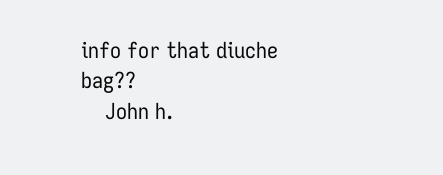info for that diuche bag??
    John h.